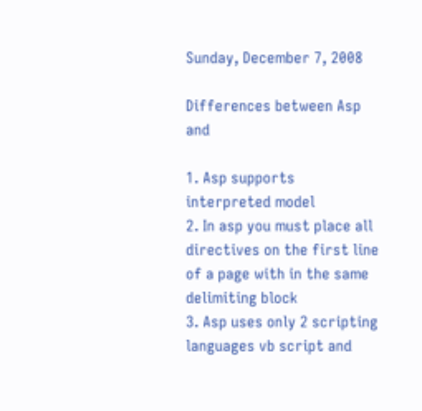Sunday, December 7, 2008

Differences between Asp and

1. Asp supports interpreted model
2. In asp you must place all directives on the first line of a page with in the same delimiting block
3. Asp uses only 2 scripting languages vb script and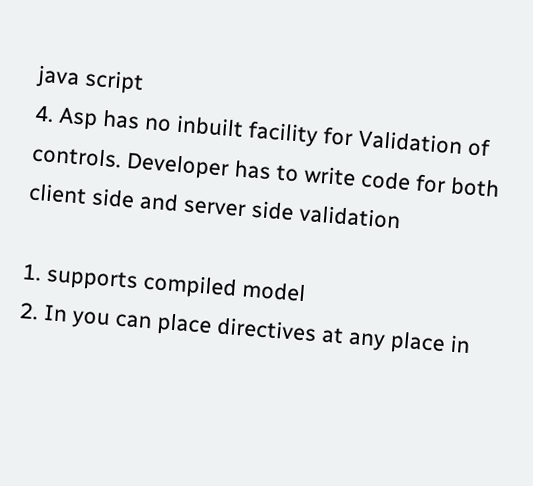java script
4. Asp has no inbuilt facility for Validation of controls. Developer has to write code for both client side and server side validation

1. supports compiled model
2. In you can place directives at any place in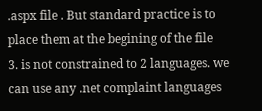.aspx file . But standard practice is to place them at the begining of the file
3. is not constrained to 2 languages. we can use any .net complaint languages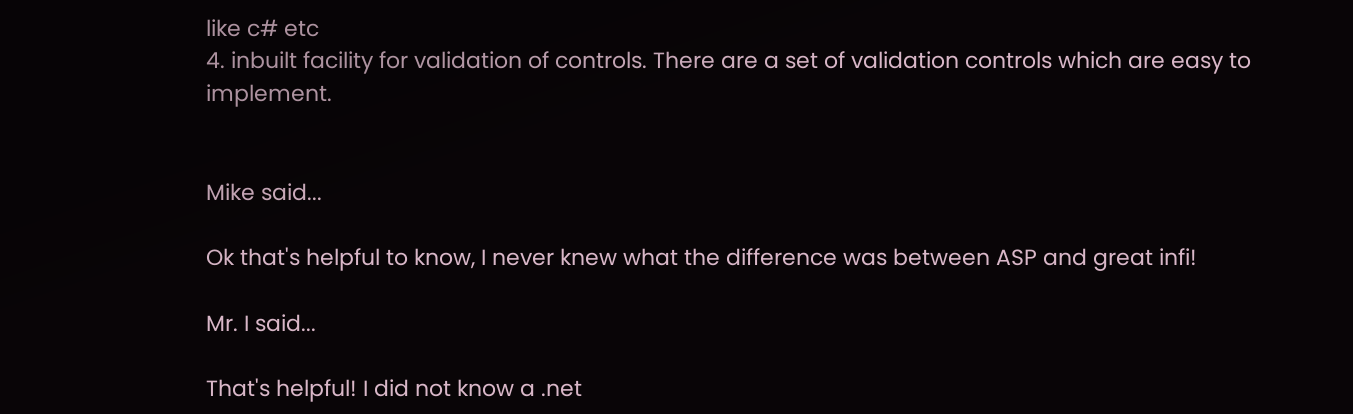like c# etc
4. inbuilt facility for validation of controls. There are a set of validation controls which are easy to implement.


Mike said...

Ok that's helpful to know, I never knew what the difference was between ASP and great infi!

Mr. I said...

That's helpful! I did not know a .net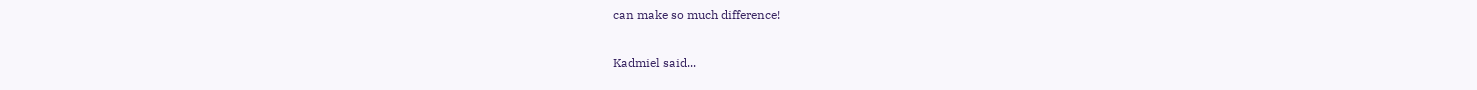can make so much difference!

Kadmiel said...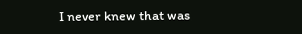I never knew that was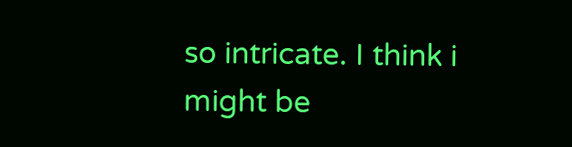so intricate. I think i might be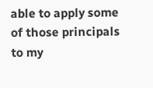able to apply some of those principals to my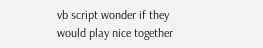vb script wonder if they would play nice together